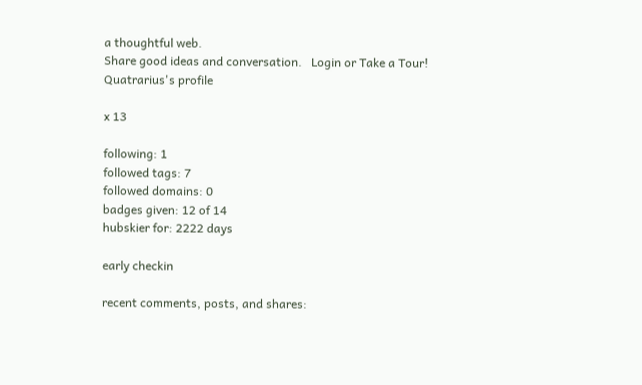a thoughtful web.
Share good ideas and conversation.   Login or Take a Tour!
Quatrarius's profile

x 13

following: 1
followed tags: 7
followed domains: 0
badges given: 12 of 14
hubskier for: 2222 days

early checkin

recent comments, posts, and shares: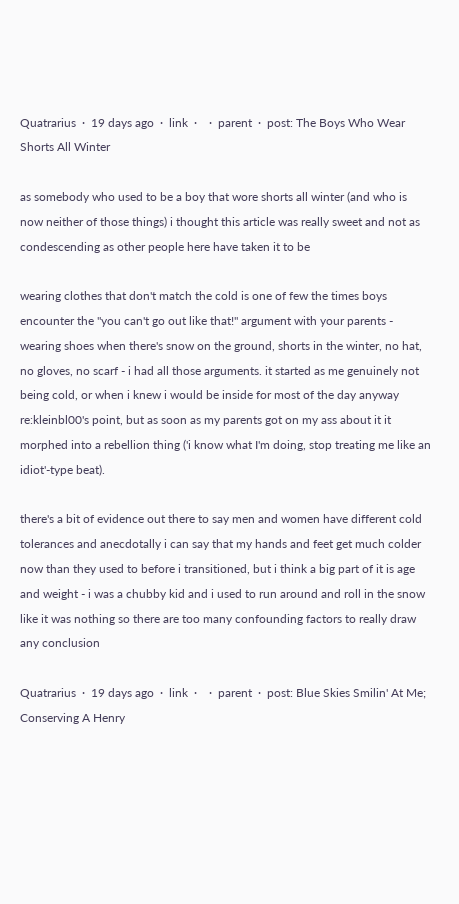Quatrarius  ·  19 days ago  ·  link  ·    ·  parent  ·  post: The Boys Who Wear Shorts All Winter

as somebody who used to be a boy that wore shorts all winter (and who is now neither of those things) i thought this article was really sweet and not as condescending as other people here have taken it to be

wearing clothes that don't match the cold is one of few the times boys encounter the "you can't go out like that!" argument with your parents - wearing shoes when there's snow on the ground, shorts in the winter, no hat, no gloves, no scarf - i had all those arguments. it started as me genuinely not being cold, or when i knew i would be inside for most of the day anyway re:kleinbl00's point, but as soon as my parents got on my ass about it it morphed into a rebellion thing ('i know what I'm doing, stop treating me like an idiot'-type beat).

there's a bit of evidence out there to say men and women have different cold tolerances and anecdotally i can say that my hands and feet get much colder now than they used to before i transitioned, but i think a big part of it is age and weight - i was a chubby kid and i used to run around and roll in the snow like it was nothing so there are too many confounding factors to really draw any conclusion

Quatrarius  ·  19 days ago  ·  link  ·    ·  parent  ·  post: Blue Skies Smilin' At Me; Conserving A Henry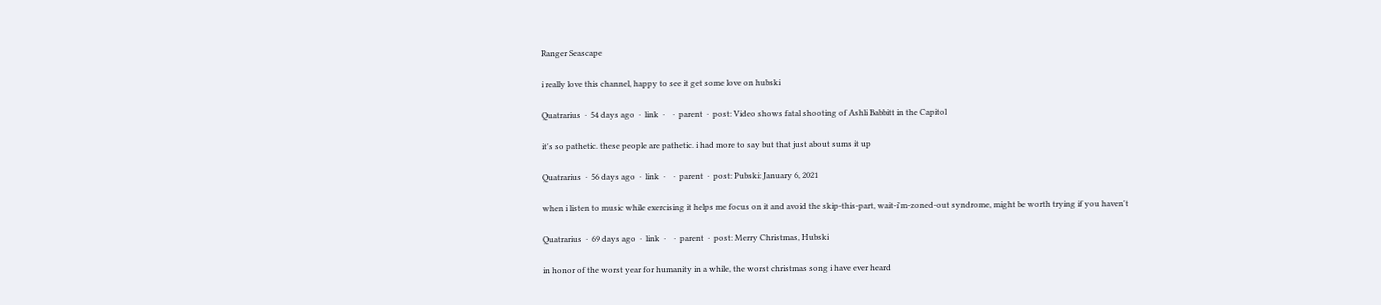Ranger Seascape

i really love this channel, happy to see it get some love on hubski

Quatrarius  ·  54 days ago  ·  link  ·    ·  parent  ·  post: Video shows fatal shooting of Ashli Babbitt in the Capitol

it's so pathetic. these people are pathetic. i had more to say but that just about sums it up

Quatrarius  ·  56 days ago  ·  link  ·    ·  parent  ·  post: Pubski: January 6, 2021

when i listen to music while exercising it helps me focus on it and avoid the skip-this-part, wait-i'm-zoned-out syndrome, might be worth trying if you haven't

Quatrarius  ·  69 days ago  ·  link  ·    ·  parent  ·  post: Merry Christmas, Hubski

in honor of the worst year for humanity in a while, the worst christmas song i have ever heard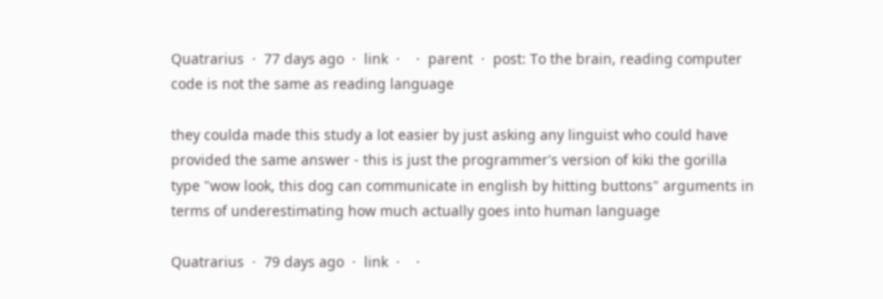Quatrarius  ·  77 days ago  ·  link  ·    ·  parent  ·  post: To the brain, reading computer code is not the same as reading language

they coulda made this study a lot easier by just asking any linguist who could have provided the same answer - this is just the programmer's version of kiki the gorilla type "wow look, this dog can communicate in english by hitting buttons" arguments in terms of underestimating how much actually goes into human language

Quatrarius  ·  79 days ago  ·  link  ·    ·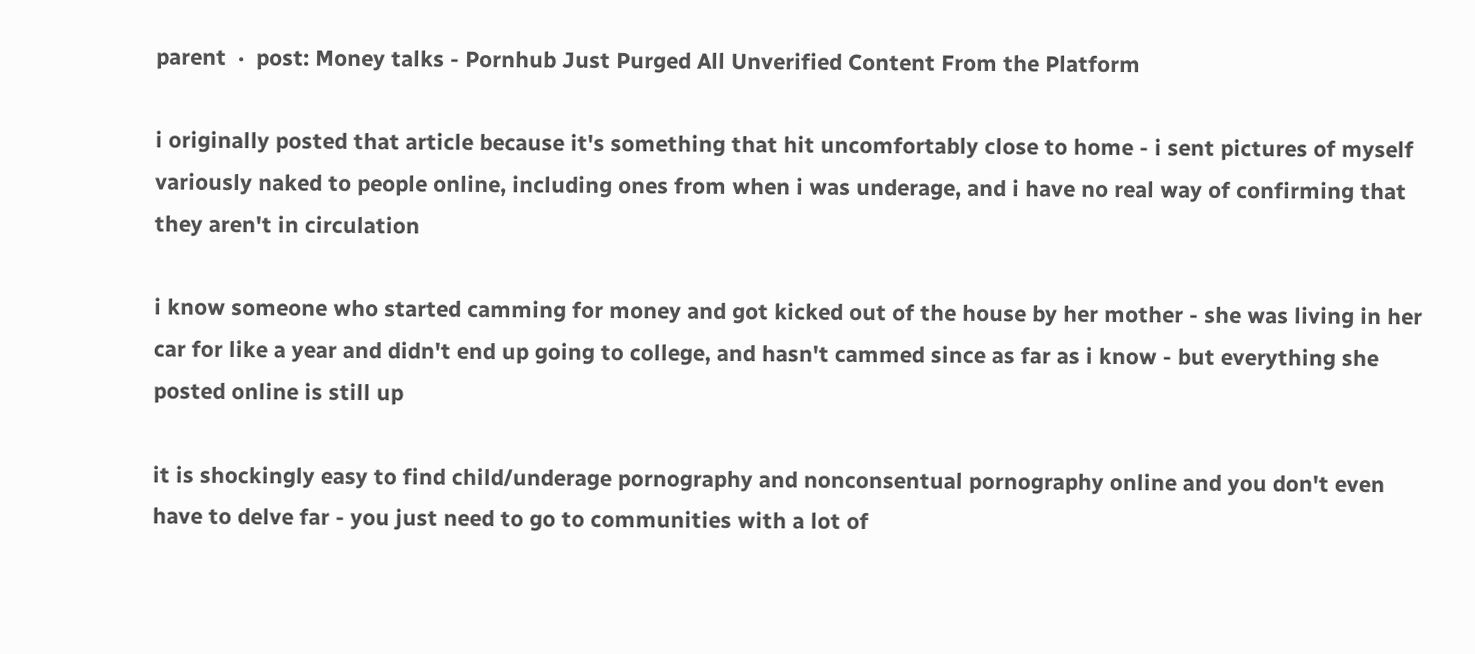parent  ·  post: Money talks - Pornhub Just Purged All Unverified Content From the Platform

i originally posted that article because it's something that hit uncomfortably close to home - i sent pictures of myself variously naked to people online, including ones from when i was underage, and i have no real way of confirming that they aren't in circulation

i know someone who started camming for money and got kicked out of the house by her mother - she was living in her car for like a year and didn't end up going to college, and hasn't cammed since as far as i know - but everything she posted online is still up

it is shockingly easy to find child/underage pornography and nonconsentual pornography online and you don't even have to delve far - you just need to go to communities with a lot of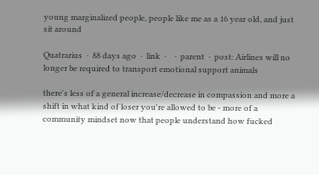young marginalized people, people like me as a 16 year old, and just sit around

Quatrarius  ·  88 days ago  ·  link  ·    ·  parent  ·  post: Airlines will no longer be required to transport emotional support animals

there's less of a general increase/decrease in compassion and more a shift in what kind of loser you're allowed to be - more of a community mindset now that people understand how fucked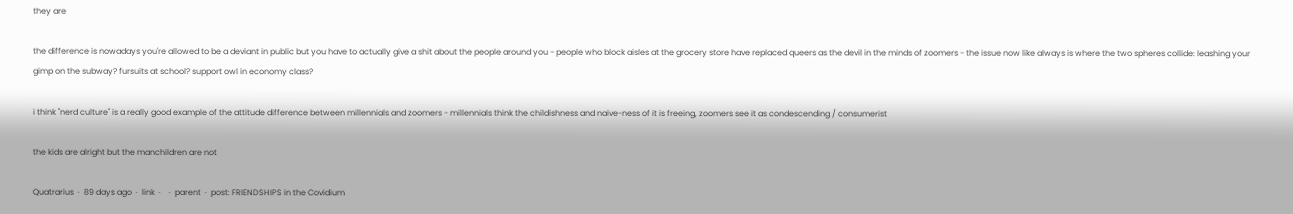they are

the difference is nowadays you're allowed to be a deviant in public but you have to actually give a shit about the people around you - people who block aisles at the grocery store have replaced queers as the devil in the minds of zoomers - the issue now like always is where the two spheres collide: leashing your gimp on the subway? fursuits at school? support owl in economy class?

i think "nerd culture" is a really good example of the attitude difference between millennials and zoomers - millennials think the childishness and naive-ness of it is freeing, zoomers see it as condescending / consumerist

the kids are alright but the manchildren are not

Quatrarius  ·  89 days ago  ·  link  ·    ·  parent  ·  post: FRIENDSHIPS in the Covidium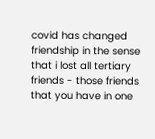covid has changed friendship in the sense that i lost all tertiary friends - those friends that you have in one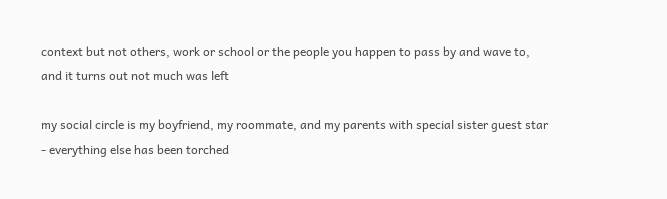context but not others, work or school or the people you happen to pass by and wave to, and it turns out not much was left

my social circle is my boyfriend, my roommate, and my parents with special sister guest star - everything else has been torched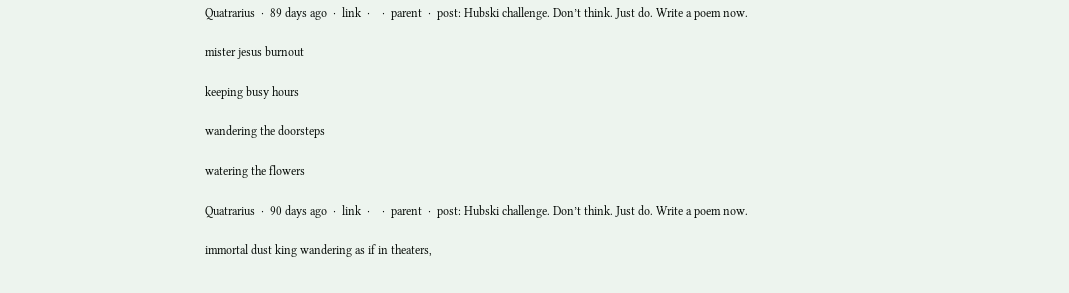Quatrarius  ·  89 days ago  ·  link  ·    ·  parent  ·  post: Hubski challenge. Don’t think. Just do. Write a poem now.

mister jesus burnout

keeping busy hours

wandering the doorsteps

watering the flowers

Quatrarius  ·  90 days ago  ·  link  ·    ·  parent  ·  post: Hubski challenge. Don’t think. Just do. Write a poem now.

immortal dust king wandering as if in theaters,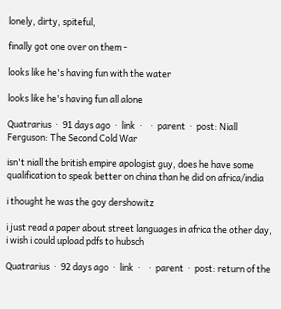lonely, dirty, spiteful,

finally got one over on them -

looks like he's having fun with the water

looks like he's having fun all alone

Quatrarius  ·  91 days ago  ·  link  ·    ·  parent  ·  post: Niall Ferguson: The Second Cold War

isn't niall the british empire apologist guy, does he have some qualification to speak better on china than he did on africa/india

i thought he was the goy dershowitz

i just read a paper about street languages in africa the other day, i wish i could upload pdfs to hubsch

Quatrarius  ·  92 days ago  ·  link  ·    ·  parent  ·  post: return of the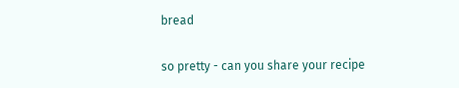bread

so pretty - can you share your recipe